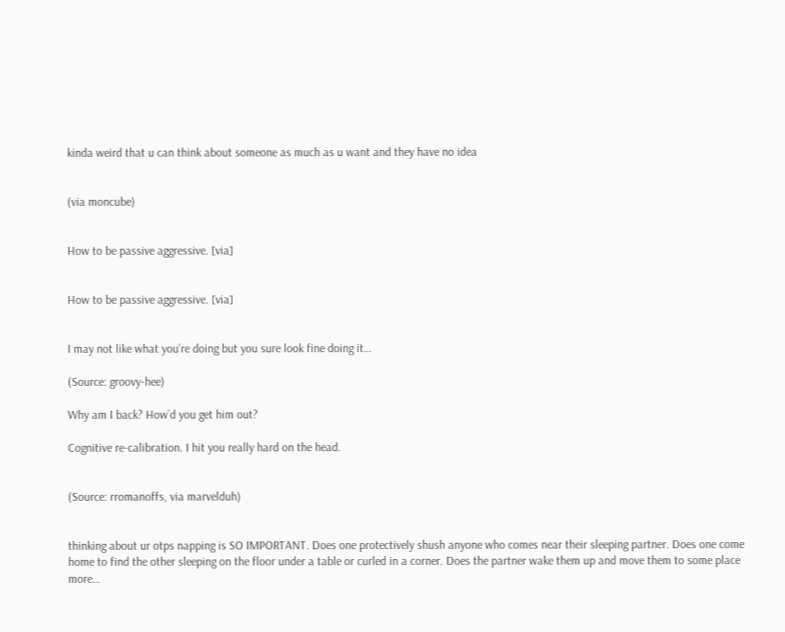kinda weird that u can think about someone as much as u want and they have no idea


(via moncube)


How to be passive aggressive. [via]


How to be passive aggressive. [via]


I may not like what you’re doing but you sure look fine doing it…

(Source: groovy-hee)

Why am I back? How’d you get him out?

Cognitive re-calibration. I hit you really hard on the head.


(Source: rromanoffs, via marvelduh)


thinking about ur otps napping is SO IMPORTANT. Does one protectively shush anyone who comes near their sleeping partner. Does one come home to find the other sleeping on the floor under a table or curled in a corner. Does the partner wake them up and move them to some place more…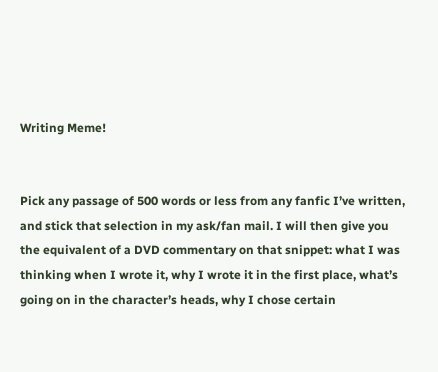Writing Meme!


Pick any passage of 500 words or less from any fanfic I’ve written, and stick that selection in my ask/fan mail. I will then give you the equivalent of a DVD commentary on that snippet: what I was thinking when I wrote it, why I wrote it in the first place, what’s going on in the character’s heads, why I chose certain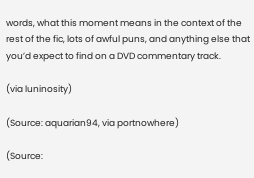words, what this moment means in the context of the rest of the fic, lots of awful puns, and anything else that you’d expect to find on a DVD commentary track.

(via luninosity)

(Source: aquarian94, via portnowhere)

(Source: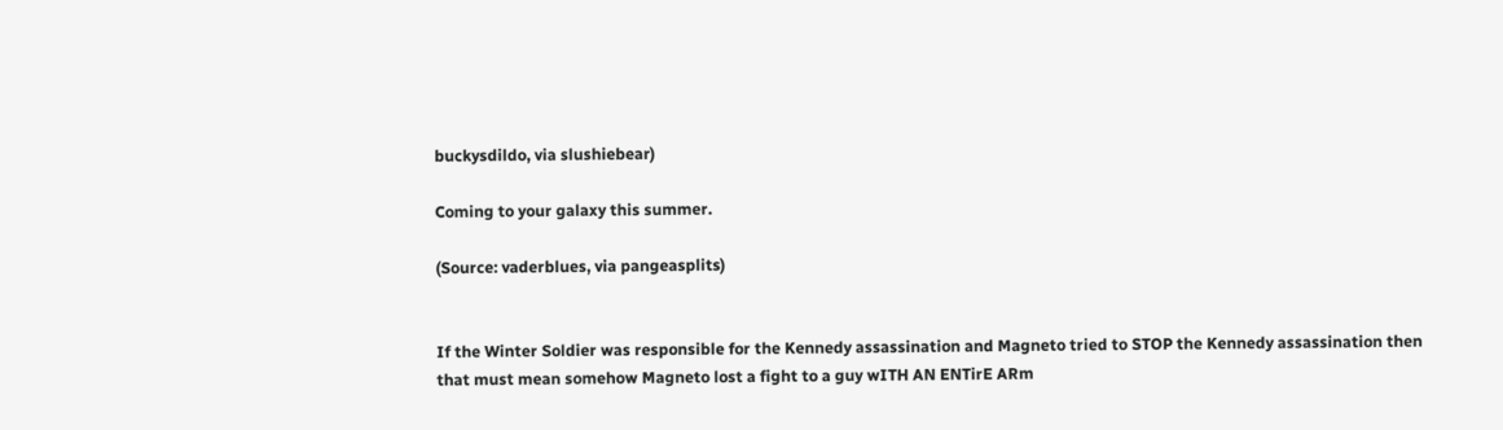buckysdildo, via slushiebear)

Coming to your galaxy this summer.

(Source: vaderblues, via pangeasplits)


If the Winter Soldier was responsible for the Kennedy assassination and Magneto tried to STOP the Kennedy assassination then that must mean somehow Magneto lost a fight to a guy wITH AN ENTirE ARm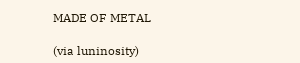MADE OF METAL

(via luninosity)